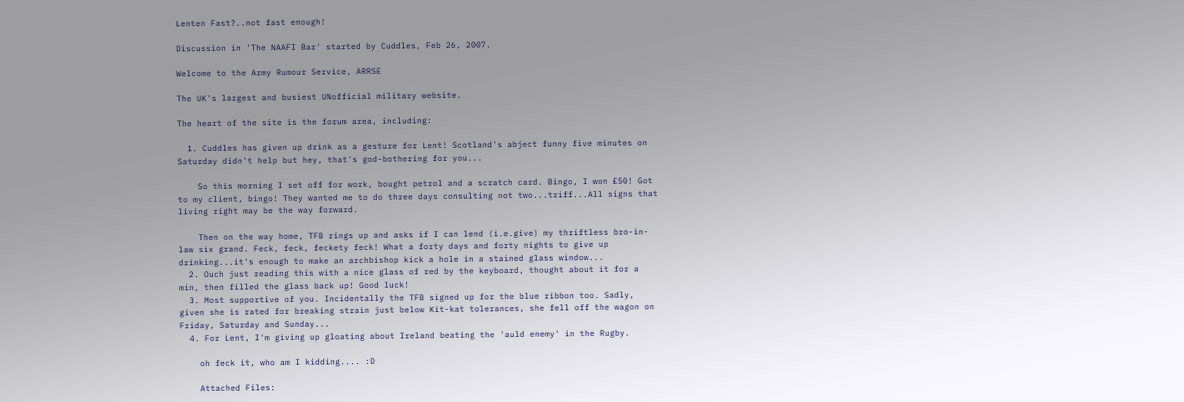Lenten Fast?..not fast enough!

Discussion in 'The NAAFI Bar' started by Cuddles, Feb 26, 2007.

Welcome to the Army Rumour Service, ARRSE

The UK's largest and busiest UNofficial military website.

The heart of the site is the forum area, including:

  1. Cuddles has given up drink as a gesture for Lent! Scotland's abject funny five minutes on Saturday didn't help but hey, that's god-bothering for you...

    So this morning I set off for work, bought petrol and a scratch card. Bingo, I won £50! Got to my client, bingo! They wanted me to do three days consulting not two...triff...All signs that living right may be the way forward.

    Then on the way home, TFB rings up and asks if I can lend (i.e.give) my thriftless bro-in-law six grand. Feck, feck, feckety feck! What a forty days and forty nights to give up drinking...it's enough to make an archbishop kick a hole in a stained glass window...
  2. Ouch just reading this with a nice glass of red by the keyboard, thought about it for a min, then filled the glass back up! Good luck!
  3. Most supportive of you. Incidentally the TFB signed up for the blue ribbon too. Sadly, given she is rated for breaking strain just below Kit-kat tolerances, she fell off the wagon on Friday, Saturday and Sunday...
  4. For Lent, I'm giving up gloating about Ireland beating the 'auld enemy' in the Rugby.

    oh feck it, who am I kidding.... :D

    Attached Files: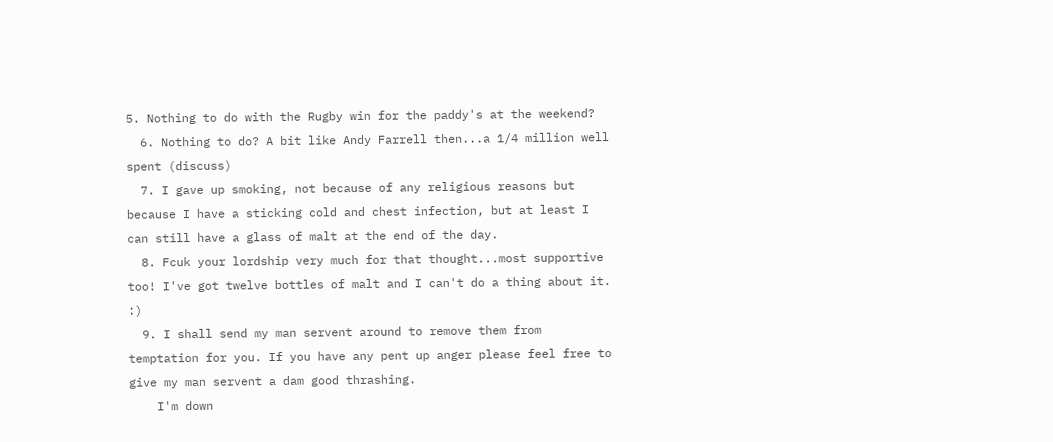5. Nothing to do with the Rugby win for the paddy's at the weekend?
  6. Nothing to do? A bit like Andy Farrell then...a 1/4 million well spent (discuss)
  7. I gave up smoking, not because of any religious reasons but because I have a sticking cold and chest infection, but at least I can still have a glass of malt at the end of the day.
  8. Fcuk your lordship very much for that thought...most supportive too! I've got twelve bottles of malt and I can't do a thing about it. :)
  9. I shall send my man servent around to remove them from temptation for you. If you have any pent up anger please feel free to give my man servent a dam good thrashing.
    I'm down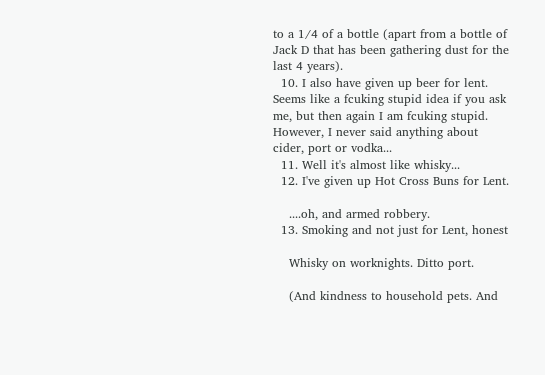to a 1/4 of a bottle (apart from a bottle of Jack D that has been gathering dust for the last 4 years).
  10. I also have given up beer for lent. Seems like a fcuking stupid idea if you ask me, but then again I am fcuking stupid. However, I never said anything about cider, port or vodka...
  11. Well it's almost like whisky...
  12. I've given up Hot Cross Buns for Lent.

    ....oh, and armed robbery.
  13. Smoking and not just for Lent, honest

    Whisky on worknights. Ditto port.

    (And kindness to household pets. And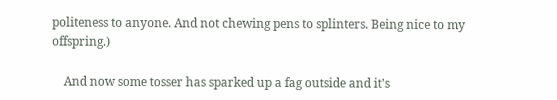politeness to anyone. And not chewing pens to splinters. Being nice to my offspring.)

    And now some tosser has sparked up a fag outside and it's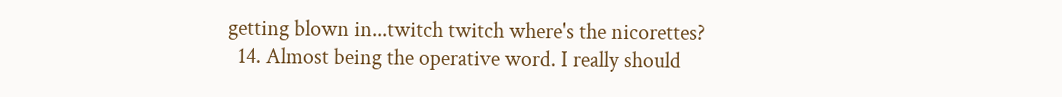getting blown in...twitch twitch where's the nicorettes?
  14. Almost being the operative word. I really should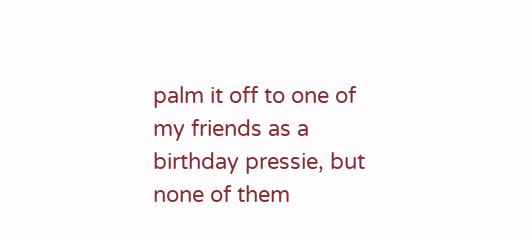palm it off to one of my friends as a birthday pressie, but none of them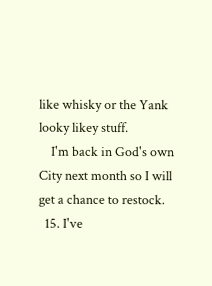like whisky or the Yank looky likey stuff.
    I'm back in God's own City next month so I will get a chance to restock.
  15. I've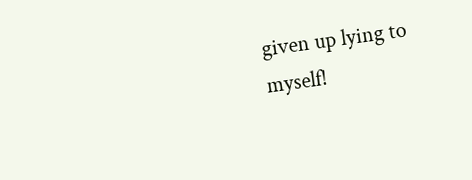given up lying to myself!